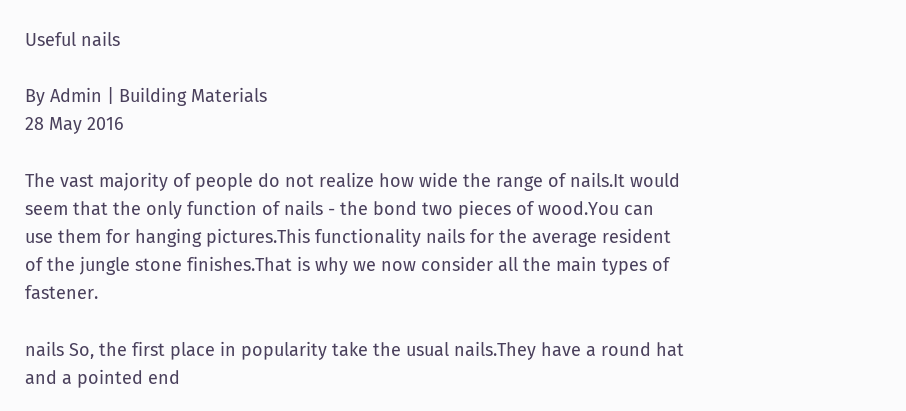Useful nails

By Admin | Building Materials
28 May 2016

The vast majority of people do not realize how wide the range of nails.It would seem that the only function of nails - the bond two pieces of wood.You can use them for hanging pictures.This functionality nails for the average resident of the jungle stone finishes.That is why we now consider all the main types of fastener.

nails So, the first place in popularity take the usual nails.They have a round hat and a pointed end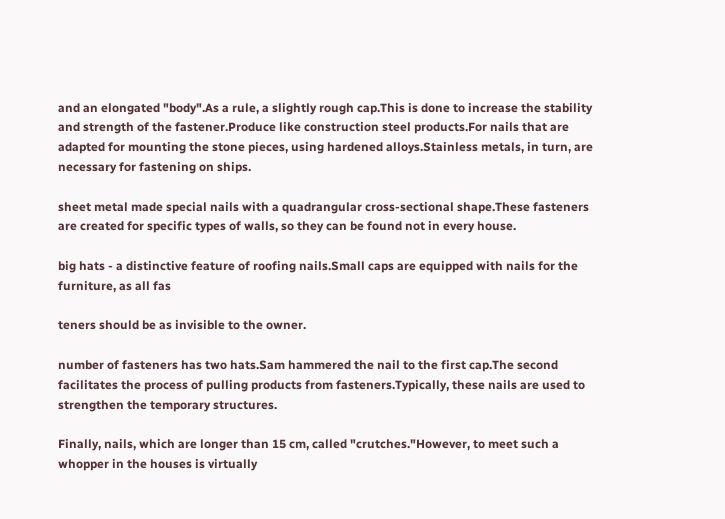and an elongated "body".As a rule, a slightly rough cap.This is done to increase the stability and strength of the fastener.Produce like construction steel products.For nails that are adapted for mounting the stone pieces, using hardened alloys.Stainless metals, in turn, are necessary for fastening on ships.

sheet metal made special nails with a quadrangular cross-sectional shape.These fasteners are created for specific types of walls, so they can be found not in every house.

big hats - a distinctive feature of roofing nails.Small caps are equipped with nails for the furniture, as all fas

teners should be as invisible to the owner.

number of fasteners has two hats.Sam hammered the nail to the first cap.The second facilitates the process of pulling products from fasteners.Typically, these nails are used to strengthen the temporary structures.

Finally, nails, which are longer than 15 cm, called "crutches."However, to meet such a whopper in the houses is virtually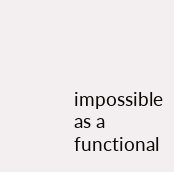impossible as a functional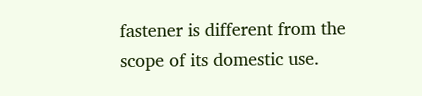fastener is different from the scope of its domestic use.